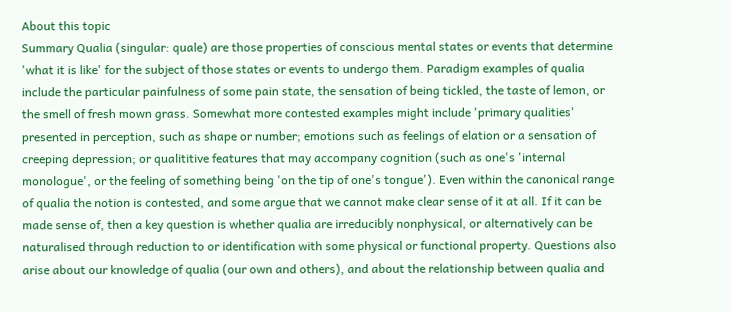About this topic
Summary Qualia (singular: quale) are those properties of conscious mental states or events that determine 'what it is like' for the subject of those states or events to undergo them. Paradigm examples of qualia include the particular painfulness of some pain state, the sensation of being tickled, the taste of lemon, or the smell of fresh mown grass. Somewhat more contested examples might include 'primary qualities' presented in perception, such as shape or number; emotions such as feelings of elation or a sensation of creeping depression; or qualititive features that may accompany cognition (such as one's 'internal monologue', or the feeling of something being 'on the tip of one's tongue'). Even within the canonical range of qualia the notion is contested, and some argue that we cannot make clear sense of it at all. If it can be made sense of, then a key question is whether qualia are irreducibly nonphysical, or alternatively can be naturalised through reduction to or identification with some physical or functional property. Questions also arise about our knowledge of qualia (our own and others), and about the relationship between qualia and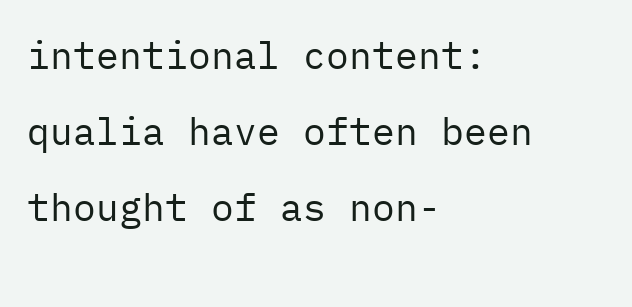intentional content: qualia have often been thought of as non-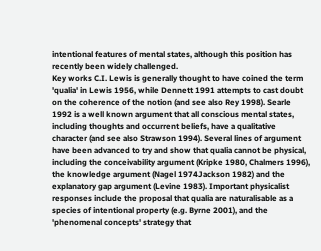intentional features of mental states, although this position has recently been widely challenged.
Key works C.I. Lewis is generally thought to have coined the term 'qualia' in Lewis 1956, while Dennett 1991 attempts to cast doubt on the coherence of the notion (and see also Rey 1998). Searle 1992 is a well known argument that all conscious mental states, including thoughts and occurrent beliefs, have a qualitative character (and see also Strawson 1994). Several lines of argument have been advanced to try and show that qualia cannot be physical, including the conceivability argument (Kripke 1980, Chalmers 1996), the knowledge argument (Nagel 1974Jackson 1982) and the explanatory gap argument (Levine 1983). Important physicalist responses include the proposal that qualia are naturalisable as a species of intentional property (e.g. Byrne 2001), and the 'phenomenal concepts' strategy that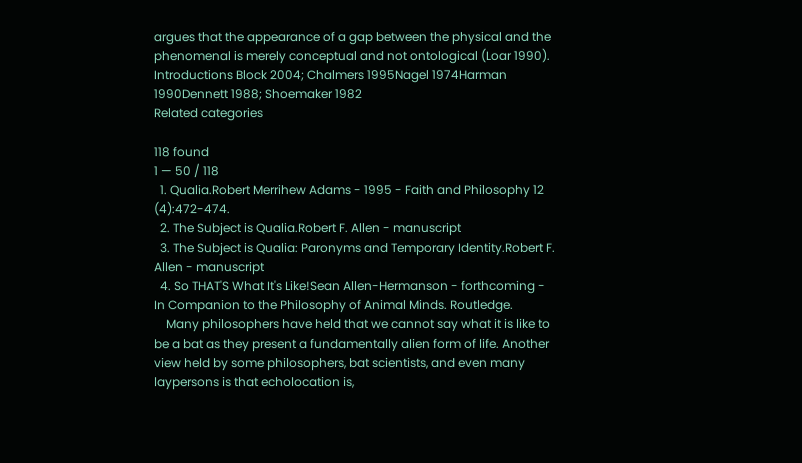argues that the appearance of a gap between the physical and the phenomenal is merely conceptual and not ontological (Loar 1990).
Introductions Block 2004; Chalmers 1995Nagel 1974Harman 1990Dennett 1988; Shoemaker 1982
Related categories

118 found
1 — 50 / 118
  1. Qualia.Robert Merrihew Adams - 1995 - Faith and Philosophy 12 (4):472-474.
  2. The Subject is Qualia.Robert F. Allen - manuscript
  3. The Subject is Qualia: Paronyms and Temporary Identity.Robert F. Allen - manuscript
  4. So THAT'S What It's Like!Sean Allen-Hermanson - forthcoming - In Companion to the Philosophy of Animal Minds. Routledge.
    Many philosophers have held that we cannot say what it is like to be a bat as they present a fundamentally alien form of life. Another view held by some philosophers, bat scientists, and even many laypersons is that echolocation is,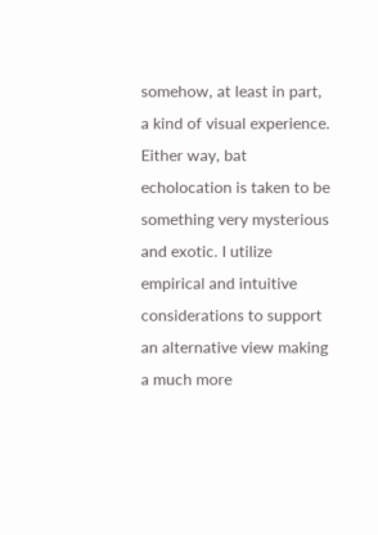somehow, at least in part, a kind of visual experience. Either way, bat echolocation is taken to be something very mysterious and exotic. I utilize empirical and intuitive considerations to support an alternative view making a much more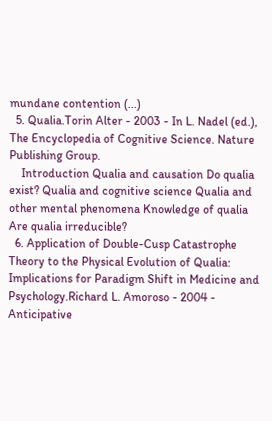mundane contention (...)
  5. Qualia.Torin Alter - 2003 - In L. Nadel (ed.), The Encyclopedia of Cognitive Science. Nature Publishing Group.
    Introduction Qualia and causation Do qualia exist? Qualia and cognitive science Qualia and other mental phenomena Knowledge of qualia Are qualia irreducible?
  6. Application of Double-Cusp Catastrophe Theory to the Physical Evolution of Qualia: Implications for Paradigm Shift in Medicine and Psychology.Richard L. Amoroso - 2004 - Anticipative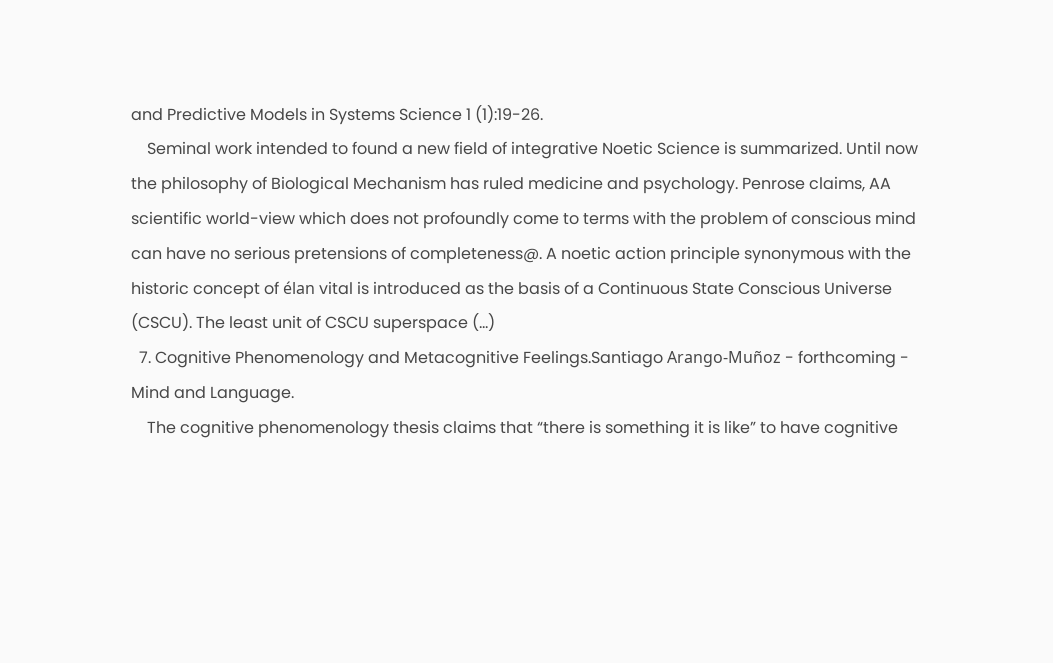and Predictive Models in Systems Science 1 (1):19-26.
    Seminal work intended to found a new field of integrative Noetic Science is summarized. Until now the philosophy of Biological Mechanism has ruled medicine and psychology. Penrose claims, AA scientific world-view which does not profoundly come to terms with the problem of conscious mind can have no serious pretensions of completeness@. A noetic action principle synonymous with the historic concept of élan vital is introduced as the basis of a Continuous State Conscious Universe (CSCU). The least unit of CSCU superspace (...)
  7. Cognitive Phenomenology and Metacognitive Feelings.Santiago Arango‐Muñoz - forthcoming - Mind and Language.
    The cognitive phenomenology thesis claims that “there is something it is like” to have cognitive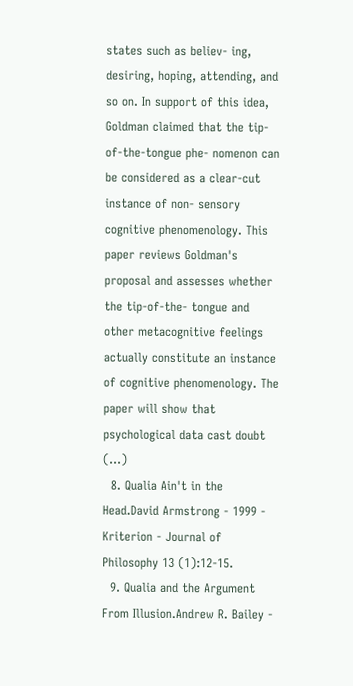states such as believ- ing, desiring, hoping, attending, and so on. In support of this idea, Goldman claimed that the tip-of-the-tongue phe- nomenon can be considered as a clear-cut instance of non- sensory cognitive phenomenology. This paper reviews Goldman's proposal and assesses whether the tip-of-the- tongue and other metacognitive feelings actually constitute an instance of cognitive phenomenology. The paper will show that psychological data cast doubt (...)
  8. Qualia Ain't in the Head.David Armstrong - 1999 - Kriterion - Journal of Philosophy 13 (1):12-15.
  9. Qualia and the Argument From Illusion.Andrew R. Bailey -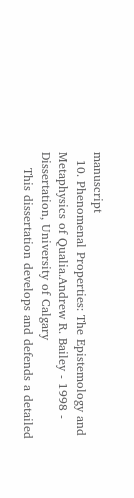manuscript
  10. Phenomenal Properties: The Epistemology and Metaphysics of Qualia.Andrew R. Bailey - 1998 - Dissertation, University of Calgary
    This dissertation develops and defends a detailed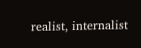realist, internalist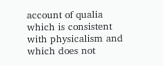account of qualia which is consistent with physicalism and which does not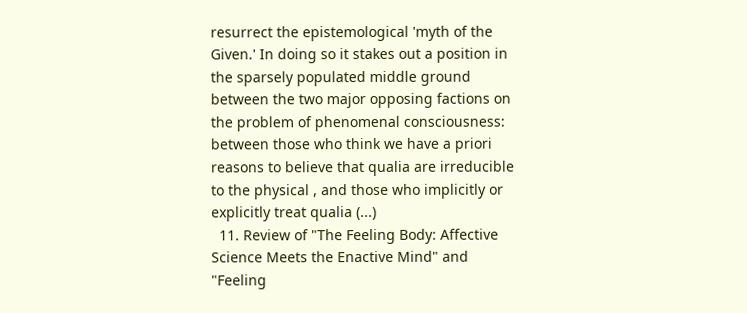resurrect the epistemological 'myth of the Given.' In doing so it stakes out a position in the sparsely populated middle ground between the two major opposing factions on the problem of phenomenal consciousness: between those who think we have a priori reasons to believe that qualia are irreducible to the physical , and those who implicitly or explicitly treat qualia (...)
  11. Review of "The Feeling Body: Affective Science Meets the Enactive Mind" and "Feeling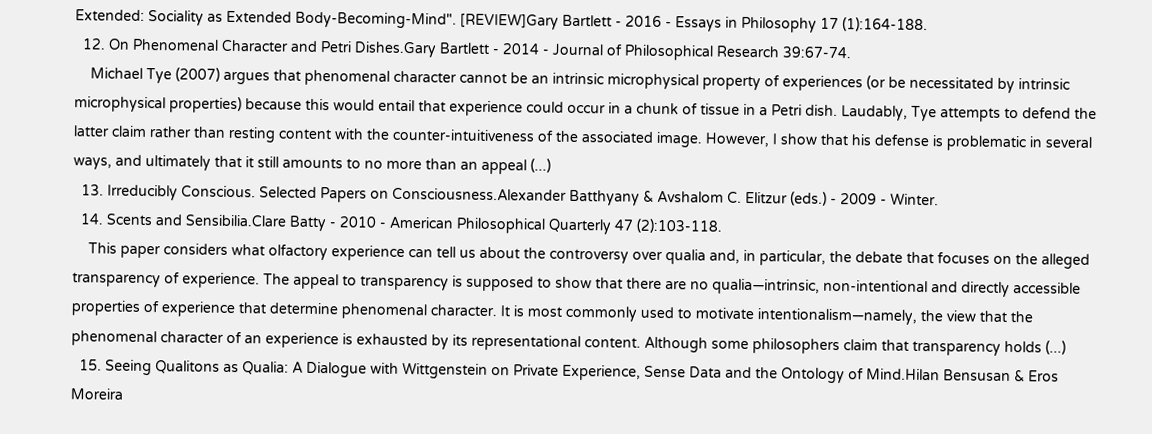Extended: Sociality as Extended Body-Becoming-Mind". [REVIEW]Gary Bartlett - 2016 - Essays in Philosophy 17 (1):164-188.
  12. On Phenomenal Character and Petri Dishes.Gary Bartlett - 2014 - Journal of Philosophical Research 39:67-74.
    Michael Tye (2007) argues that phenomenal character cannot be an intrinsic microphysical property of experiences (or be necessitated by intrinsic microphysical properties) because this would entail that experience could occur in a chunk of tissue in a Petri dish. Laudably, Tye attempts to defend the latter claim rather than resting content with the counter-intuitiveness of the associated image. However, I show that his defense is problematic in several ways, and ultimately that it still amounts to no more than an appeal (...)
  13. Irreducibly Conscious. Selected Papers on Consciousness.Alexander Batthyany & Avshalom C. Elitzur (eds.) - 2009 - Winter.
  14. Scents and Sensibilia.Clare Batty - 2010 - American Philosophical Quarterly 47 (2):103-118.
    This paper considers what olfactory experience can tell us about the controversy over qualia and, in particular, the debate that focuses on the alleged transparency of experience. The appeal to transparency is supposed to show that there are no qualia—intrinsic, non-intentional and directly accessible properties of experience that determine phenomenal character. It is most commonly used to motivate intentionalism—namely, the view that the phenomenal character of an experience is exhausted by its representational content. Although some philosophers claim that transparency holds (...)
  15. Seeing Qualitons as Qualia: A Dialogue with Wittgenstein on Private Experience, Sense Data and the Ontology of Mind.Hilan Bensusan & Eros Moreira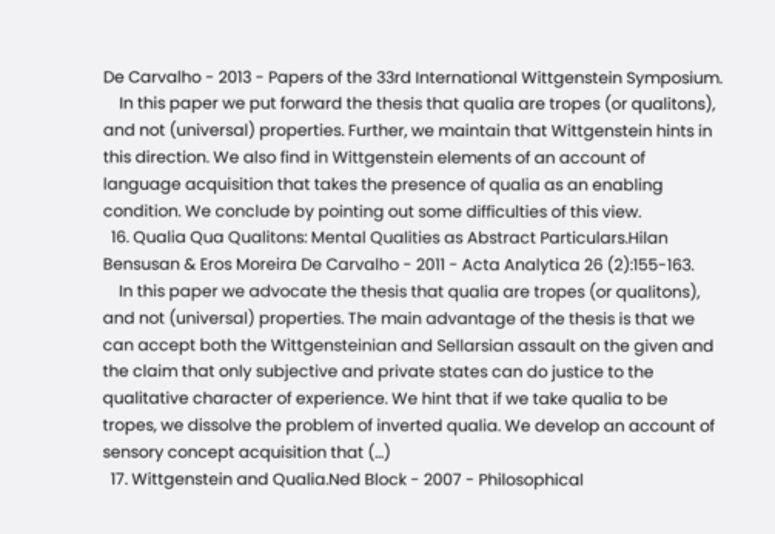De Carvalho - 2013 - Papers of the 33rd International Wittgenstein Symposium.
    In this paper we put forward the thesis that qualia are tropes (or qualitons), and not (universal) properties. Further, we maintain that Wittgenstein hints in this direction. We also find in Wittgenstein elements of an account of language acquisition that takes the presence of qualia as an enabling condition. We conclude by pointing out some difficulties of this view.
  16. Qualia Qua Qualitons: Mental Qualities as Abstract Particulars.Hilan Bensusan & Eros Moreira De Carvalho - 2011 - Acta Analytica 26 (2):155-163.
    In this paper we advocate the thesis that qualia are tropes (or qualitons), and not (universal) properties. The main advantage of the thesis is that we can accept both the Wittgensteinian and Sellarsian assault on the given and the claim that only subjective and private states can do justice to the qualitative character of experience. We hint that if we take qualia to be tropes, we dissolve the problem of inverted qualia. We develop an account of sensory concept acquisition that (...)
  17. Wittgenstein and Qualia.Ned Block - 2007 - Philosophical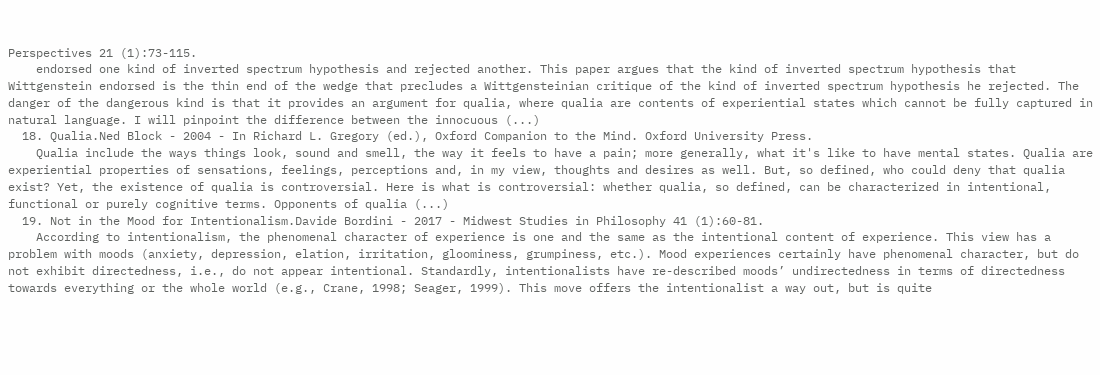Perspectives 21 (1):73-115.
    endorsed one kind of inverted spectrum hypothesis and rejected another. This paper argues that the kind of inverted spectrum hypothesis that Wittgenstein endorsed is the thin end of the wedge that precludes a Wittgensteinian critique of the kind of inverted spectrum hypothesis he rejected. The danger of the dangerous kind is that it provides an argument for qualia, where qualia are contents of experiential states which cannot be fully captured in natural language. I will pinpoint the difference between the innocuous (...)
  18. Qualia.Ned Block - 2004 - In Richard L. Gregory (ed.), Oxford Companion to the Mind. Oxford University Press.
    Qualia include the ways things look, sound and smell, the way it feels to have a pain; more generally, what it's like to have mental states. Qualia are experiential properties of sensations, feelings, perceptions and, in my view, thoughts and desires as well. But, so defined, who could deny that qualia exist? Yet, the existence of qualia is controversial. Here is what is controversial: whether qualia, so defined, can be characterized in intentional, functional or purely cognitive terms. Opponents of qualia (...)
  19. Not in the Mood for Intentionalism.Davide Bordini - 2017 - Midwest Studies in Philosophy 41 (1):60-81.
    According to intentionalism, the phenomenal character of experience is one and the same as the intentional content of experience. This view has a problem with moods (anxiety, depression, elation, irritation, gloominess, grumpiness, etc.). Mood experiences certainly have phenomenal character, but do not exhibit directedness, i.e., do not appear intentional. Standardly, intentionalists have re-described moods’ undirectedness in terms of directedness towards everything or the whole world (e.g., Crane, 1998; Seager, 1999). This move offers the intentionalist a way out, but is quite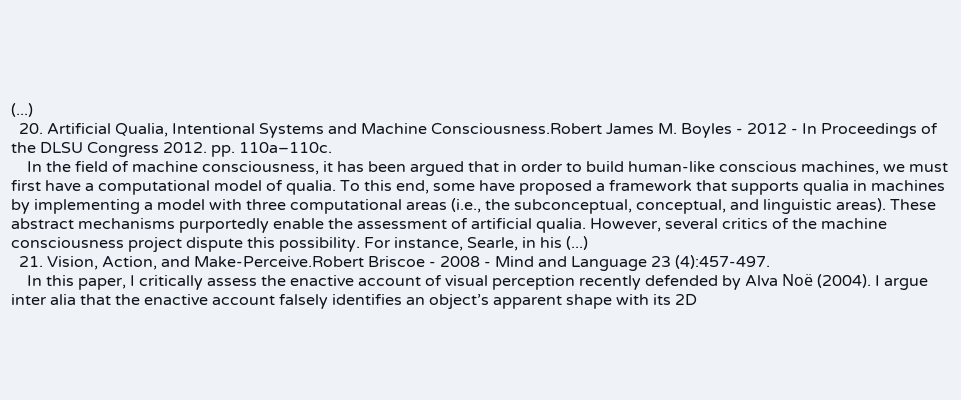(...)
  20. Artificial Qualia, Intentional Systems and Machine Consciousness.Robert James M. Boyles - 2012 - In Proceedings of the DLSU Congress 2012. pp. 110a–110c.
    In the field of machine consciousness, it has been argued that in order to build human-like conscious machines, we must first have a computational model of qualia. To this end, some have proposed a framework that supports qualia in machines by implementing a model with three computational areas (i.e., the subconceptual, conceptual, and linguistic areas). These abstract mechanisms purportedly enable the assessment of artificial qualia. However, several critics of the machine consciousness project dispute this possibility. For instance, Searle, in his (...)
  21. Vision, Action, and Make‐Perceive.Robert Briscoe - 2008 - Mind and Language 23 (4):457-497.
    In this paper, I critically assess the enactive account of visual perception recently defended by Alva Noë (2004). I argue inter alia that the enactive account falsely identifies an object’s apparent shape with its 2D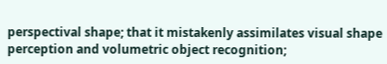perspectival shape; that it mistakenly assimilates visual shape perception and volumetric object recognition;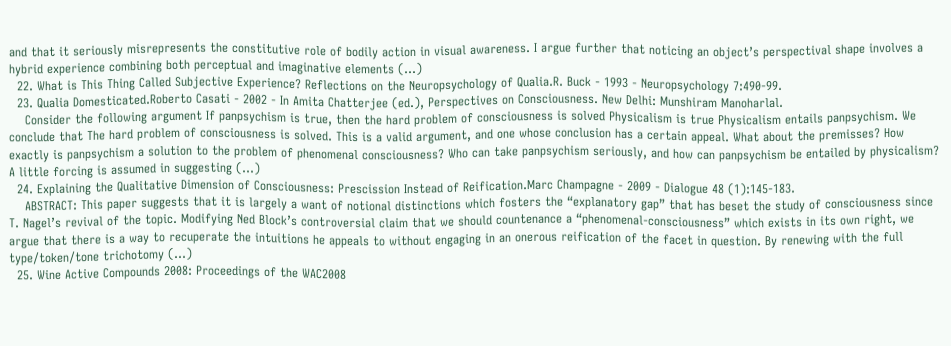and that it seriously misrepresents the constitutive role of bodily action in visual awareness. I argue further that noticing an object’s perspectival shape involves a hybrid experience combining both perceptual and imaginative elements (...)
  22. What is This Thing Called Subjective Experience? Reflections on the Neuropsychology of Qualia.R. Buck - 1993 - Neuropsychology 7:490-99.
  23. Qualia Domesticated.Roberto Casati - 2002 - In Amita Chatterjee (ed.), Perspectives on Consciousness. New Delhi: Munshiram Manoharlal.
    Consider the following argument If panpsychism is true, then the hard problem of consciousness is solved Physicalism is true Physicalism entails panpsychism. We conclude that The hard problem of consciousness is solved. This is a valid argument, and one whose conclusion has a certain appeal. What about the premisses? How exactly is panpsychism a solution to the problem of phenomenal consciousness? Who can take panpsychism seriously, and how can panpsychism be entailed by physicalism? A little forcing is assumed in suggesting (...)
  24. Explaining the Qualitative Dimension of Consciousness: Prescission Instead of Reification.Marc Champagne - 2009 - Dialogue 48 (1):145-183.
    ABSTRACT: This paper suggests that it is largely a want of notional distinctions which fosters the “explanatory gap” that has beset the study of consciousness since T. Nagel’s revival of the topic. Modifying Ned Block’s controversial claim that we should countenance a “phenomenal-consciousness” which exists in its own right, we argue that there is a way to recuperate the intuitions he appeals to without engaging in an onerous reification of the facet in question. By renewing with the full type/token/tone trichotomy (...)
  25. Wine Active Compounds 2008: Proceedings of the WAC2008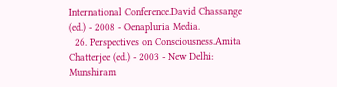International Conference.David Chassange (ed.) - 2008 - Oenapluria Media.
  26. Perspectives on Consciousness.Amita Chatterjee (ed.) - 2003 - New Delhi: Munshiram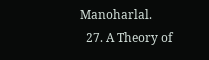Manoharlal.
  27. A Theory of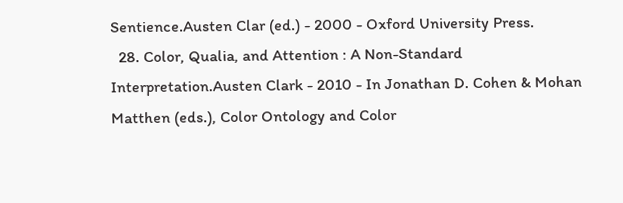Sentience.Austen Clar (ed.) - 2000 - Oxford University Press.
  28. Color, Qualia, and Attention : A Non-Standard Interpretation.Austen Clark - 2010 - In Jonathan D. Cohen & Mohan Matthen (eds.), Color Ontology and Color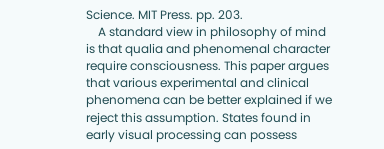Science. MIT Press. pp. 203.
    A standard view in philosophy of mind is that qualia and phenomenal character require consciousness. This paper argues that various experimental and clinical phenomena can be better explained if we reject this assumption. States found in early visual processing can possess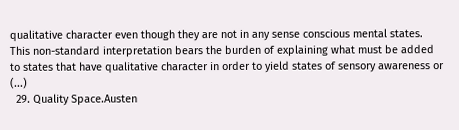qualitative character even though they are not in any sense conscious mental states. This non-standard interpretation bears the burden of explaining what must be added to states that have qualitative character in order to yield states of sensory awareness or (...)
  29. Quality Space.Austen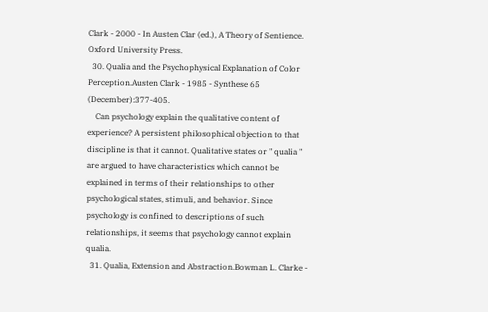Clark - 2000 - In Austen Clar (ed.), A Theory of Sentience. Oxford University Press.
  30. Qualia and the Psychophysical Explanation of Color Perception.Austen Clark - 1985 - Synthese 65 (December):377-405.
    Can psychology explain the qualitative content of experience? A persistent philosophical objection to that discipline is that it cannot. Qualitative states or " qualia " are argued to have characteristics which cannot be explained in terms of their relationships to other psychological states, stimuli, and behavior. Since psychology is confined to descriptions of such relationships, it seems that psychology cannot explain qualia.
  31. Qualia, Extension and Abstraction.Bowman L. Clarke -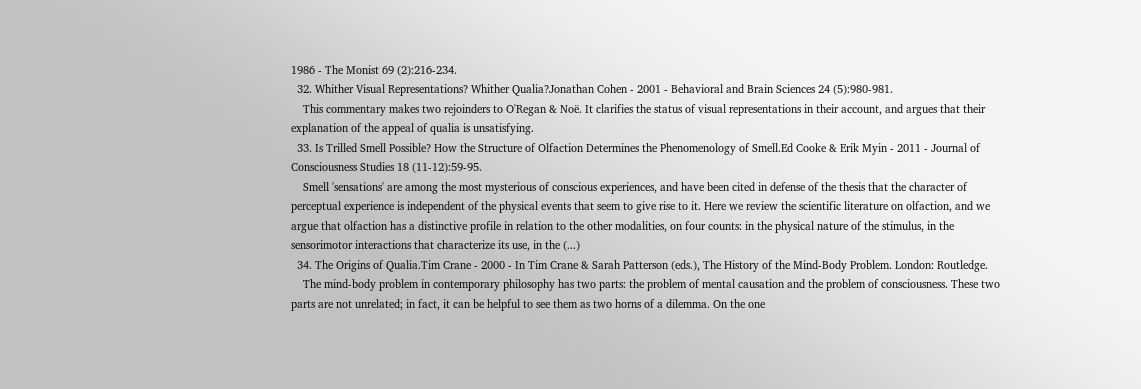1986 - The Monist 69 (2):216-234.
  32. Whither Visual Representations? Whither Qualia?Jonathan Cohen - 2001 - Behavioral and Brain Sciences 24 (5):980-981.
    This commentary makes two rejoinders to O'Regan & Noë. It clarifies the status of visual representations in their account, and argues that their explanation of the appeal of qualia is unsatisfying.
  33. Is Trilled Smell Possible? How the Structure of Olfaction Determines the Phenomenology of Smell.Ed Cooke & Erik Myin - 2011 - Journal of Consciousness Studies 18 (11-12):59-95.
    Smell 'sensations' are among the most mysterious of conscious experiences, and have been cited in defense of the thesis that the character of perceptual experience is independent of the physical events that seem to give rise to it. Here we review the scientific literature on olfaction, and we argue that olfaction has a distinctive profile in relation to the other modalities, on four counts: in the physical nature of the stimulus, in the sensorimotor interactions that characterize its use, in the (...)
  34. The Origins of Qualia.Tim Crane - 2000 - In Tim Crane & Sarah Patterson (eds.), The History of the Mind-Body Problem. London: Routledge.
    The mind-body problem in contemporary philosophy has two parts: the problem of mental causation and the problem of consciousness. These two parts are not unrelated; in fact, it can be helpful to see them as two horns of a dilemma. On the one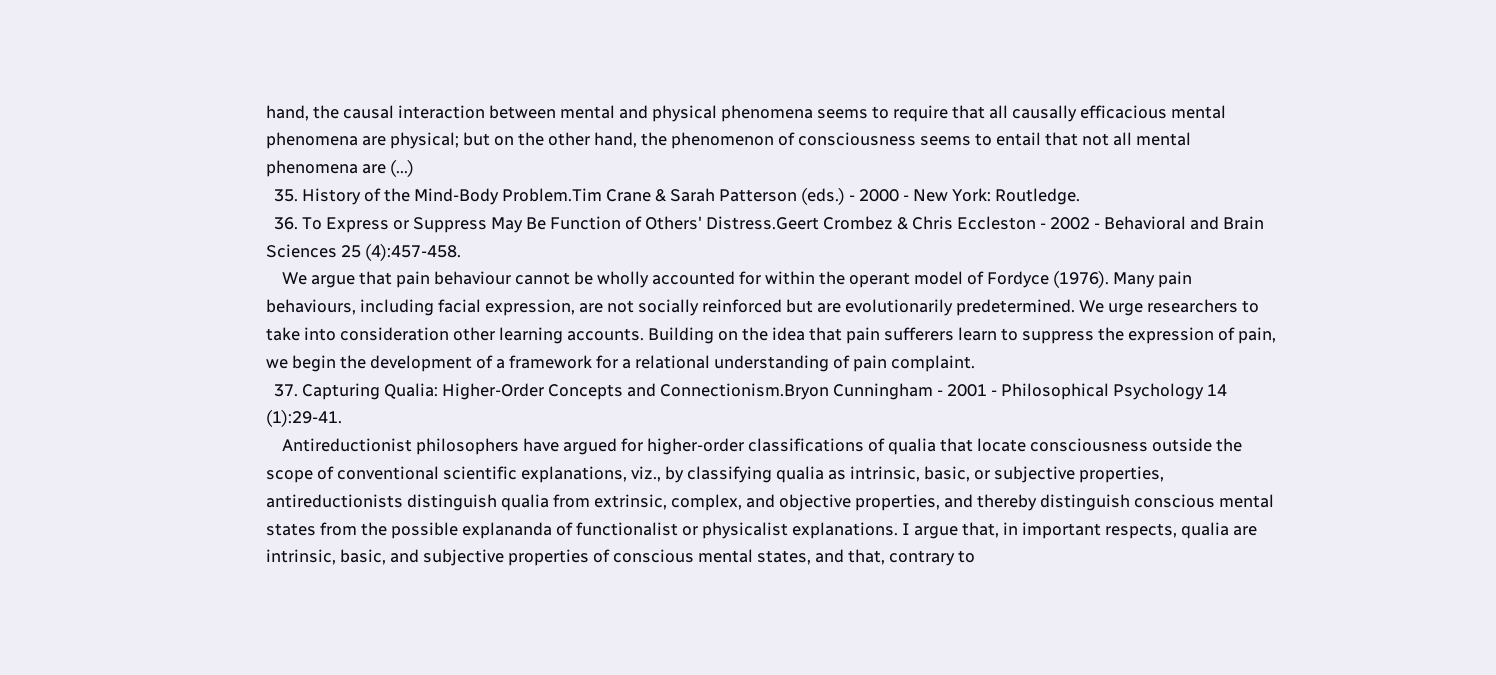hand, the causal interaction between mental and physical phenomena seems to require that all causally efficacious mental phenomena are physical; but on the other hand, the phenomenon of consciousness seems to entail that not all mental phenomena are (...)
  35. History of the Mind-Body Problem.Tim Crane & Sarah Patterson (eds.) - 2000 - New York: Routledge.
  36. To Express or Suppress May Be Function of Others' Distress.Geert Crombez & Chris Eccleston - 2002 - Behavioral and Brain Sciences 25 (4):457-458.
    We argue that pain behaviour cannot be wholly accounted for within the operant model of Fordyce (1976). Many pain behaviours, including facial expression, are not socially reinforced but are evolutionarily predetermined. We urge researchers to take into consideration other learning accounts. Building on the idea that pain sufferers learn to suppress the expression of pain, we begin the development of a framework for a relational understanding of pain complaint.
  37. Capturing Qualia: Higher-Order Concepts and Connectionism.Bryon Cunningham - 2001 - Philosophical Psychology 14 (1):29-41.
    Antireductionist philosophers have argued for higher-order classifications of qualia that locate consciousness outside the scope of conventional scientific explanations, viz., by classifying qualia as intrinsic, basic, or subjective properties, antireductionists distinguish qualia from extrinsic, complex, and objective properties, and thereby distinguish conscious mental states from the possible explananda of functionalist or physicalist explanations. I argue that, in important respects, qualia are intrinsic, basic, and subjective properties of conscious mental states, and that, contrary to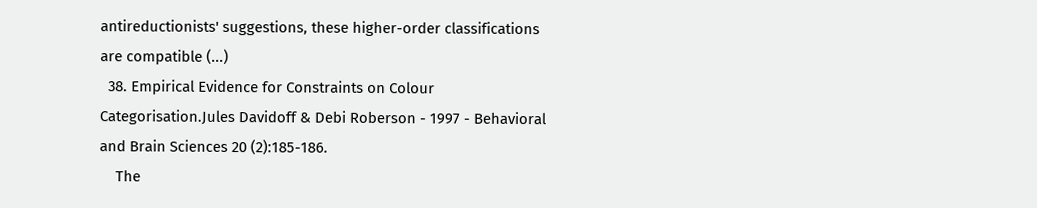antireductionists' suggestions, these higher-order classifications are compatible (...)
  38. Empirical Evidence for Constraints on Colour Categorisation.Jules Davidoff & Debi Roberson - 1997 - Behavioral and Brain Sciences 20 (2):185-186.
    The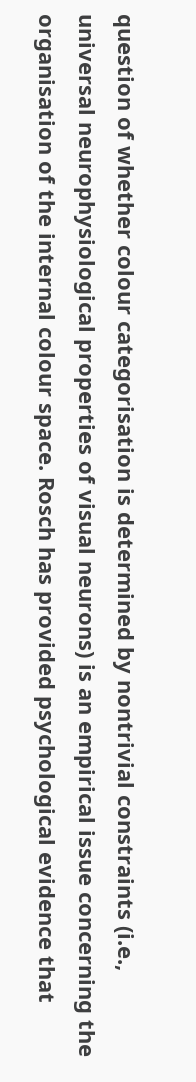question of whether colour categorisation is determined by nontrivial constraints (i.e., universal neurophysiological properties of visual neurons) is an empirical issue concerning the organisation of the internal colour space. Rosch has provided psychological evidence that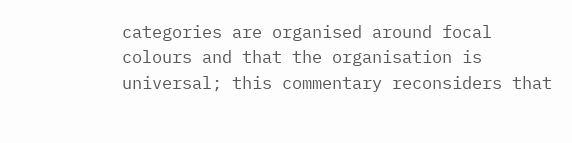categories are organised around focal colours and that the organisation is universal; this commentary reconsiders that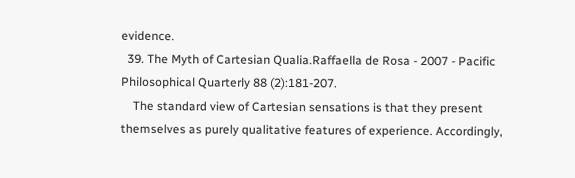evidence.
  39. The Myth of Cartesian Qualia.Raffaella de Rosa - 2007 - Pacific Philosophical Quarterly 88 (2):181-207.
    The standard view of Cartesian sensations is that they present themselves as purely qualitative features of experience. Accordingly,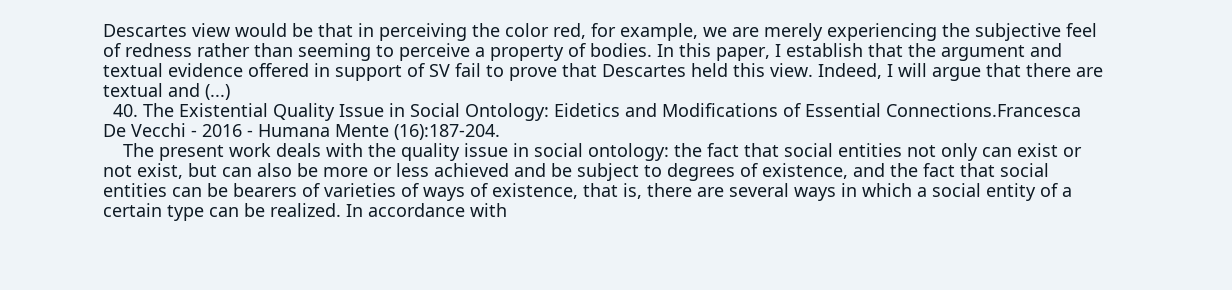Descartes view would be that in perceiving the color red, for example, we are merely experiencing the subjective feel of redness rather than seeming to perceive a property of bodies. In this paper, I establish that the argument and textual evidence offered in support of SV fail to prove that Descartes held this view. Indeed, I will argue that there are textual and (...)
  40. The Existential Quality Issue in Social Ontology: Eidetics and Modifications of Essential Connections.Francesca De Vecchi - 2016 - Humana Mente (16):187-204.
    The present work deals with the quality issue in social ontology: the fact that social entities not only can exist or not exist, but can also be more or less achieved and be subject to degrees of existence, and the fact that social entities can be bearers of varieties of ways of existence, that is, there are several ways in which a social entity of a certain type can be realized. In accordance with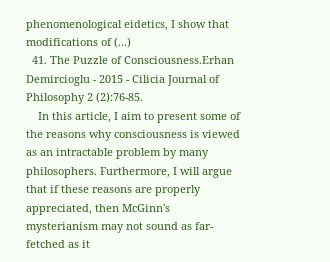phenomenological eidetics, I show that modifications of (...)
  41. The Puzzle of Consciousness.Erhan Demircioglu - 2015 - Cilicia Journal of Philosophy 2 (2):76-85.
    In this article, I aim to present some of the reasons why consciousness is viewed as an intractable problem by many philosophers. Furthermore, I will argue that if these reasons are properly appreciated, then McGinn's mysterianism may not sound as far-fetched as it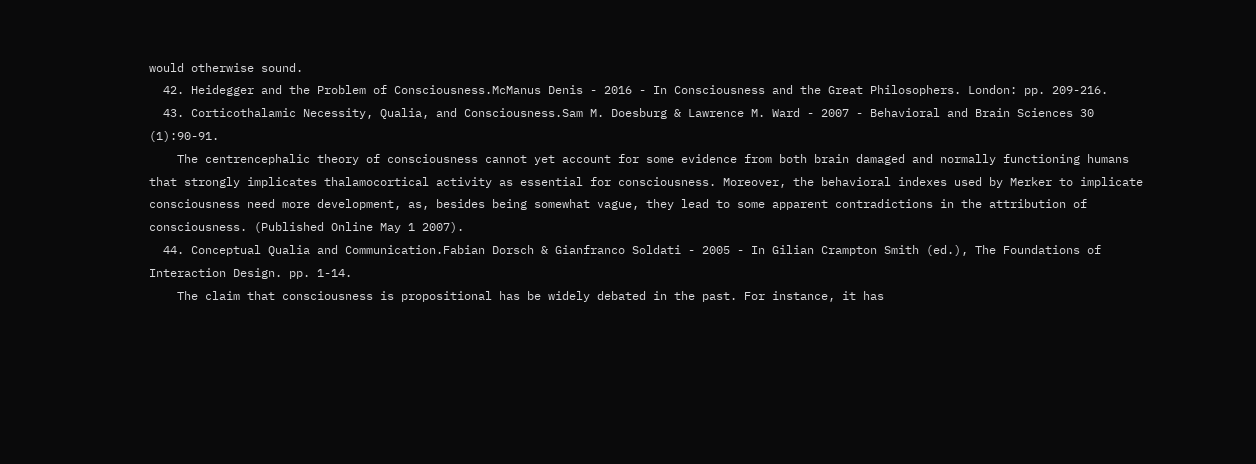would otherwise sound.
  42. Heidegger and the Problem of Consciousness.McManus Denis - 2016 - In Consciousness and the Great Philosophers. London: pp. 209-216.
  43. Corticothalamic Necessity, Qualia, and Consciousness.Sam M. Doesburg & Lawrence M. Ward - 2007 - Behavioral and Brain Sciences 30 (1):90-91.
    The centrencephalic theory of consciousness cannot yet account for some evidence from both brain damaged and normally functioning humans that strongly implicates thalamocortical activity as essential for consciousness. Moreover, the behavioral indexes used by Merker to implicate consciousness need more development, as, besides being somewhat vague, they lead to some apparent contradictions in the attribution of consciousness. (Published Online May 1 2007).
  44. Conceptual Qualia and Communication.Fabian Dorsch & Gianfranco Soldati - 2005 - In Gilian Crampton Smith (ed.), The Foundations of Interaction Design. pp. 1-14.
    The claim that consciousness is propositional has be widely debated in the past. For instance, it has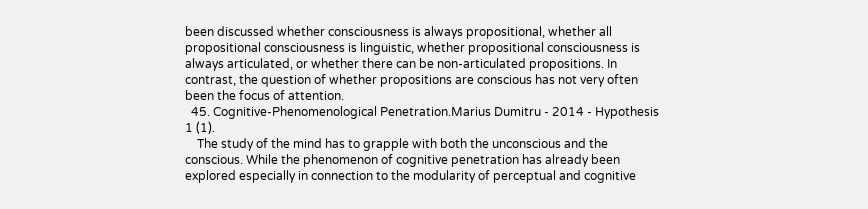been discussed whether consciousness is always propositional, whether all propositional consciousness is linguistic, whether propositional consciousness is always articulated, or whether there can be non-articulated propositions. In contrast, the question of whether propositions are conscious has not very often been the focus of attention.
  45. Cognitive-Phenomenological Penetration.Marius Dumitru - 2014 - Hypothesis 1 (1).
    The study of the mind has to grapple with both the unconscious and the conscious. While the phenomenon of cognitive penetration has already been explored especially in connection to the modularity of perceptual and cognitive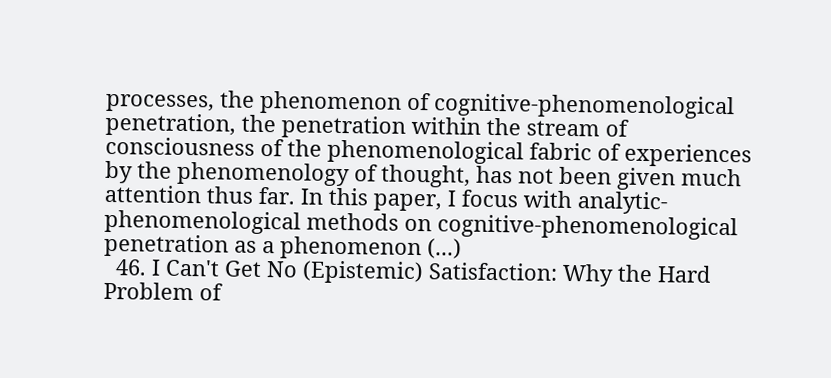processes, the phenomenon of cognitive-phenomenological penetration, the penetration within the stream of consciousness of the phenomenological fabric of experiences by the phenomenology of thought, has not been given much attention thus far. In this paper, I focus with analytic-phenomenological methods on cognitive-phenomenological penetration as a phenomenon (...)
  46. I Can't Get No (Epistemic) Satisfaction: Why the Hard Problem of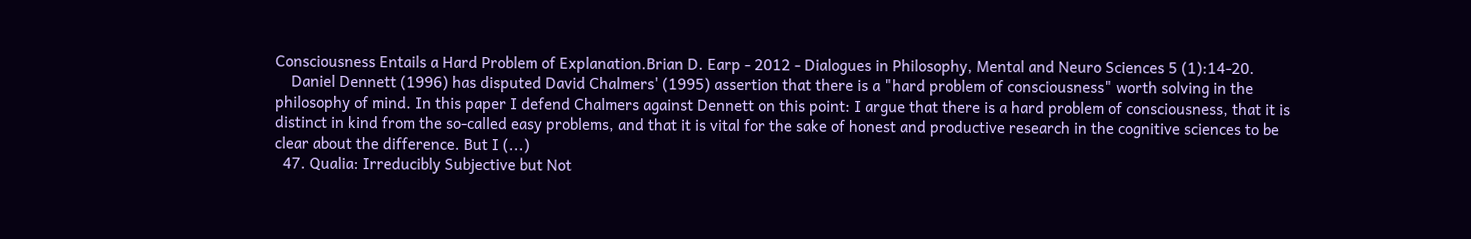Consciousness Entails a Hard Problem of Explanation.Brian D. Earp - 2012 - Dialogues in Philosophy, Mental and Neuro Sciences 5 (1):14-20.
    Daniel Dennett (1996) has disputed David Chalmers' (1995) assertion that there is a "hard problem of consciousness" worth solving in the philosophy of mind. In this paper I defend Chalmers against Dennett on this point: I argue that there is a hard problem of consciousness, that it is distinct in kind from the so-called easy problems, and that it is vital for the sake of honest and productive research in the cognitive sciences to be clear about the difference. But I (...)
  47. Qualia: Irreducibly Subjective but Not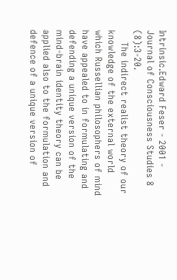Intrinsic.Edward Feser - 2001 - Journal of Consciousness Studies 8 (8):3-20.
    The indirect realist theory of our knowledge of the external world which Russellian philosophers of mind have appealed to in formulating and defending a unique version of the mind-brain identity theory can be applied also to the formulation and defence of a unique version of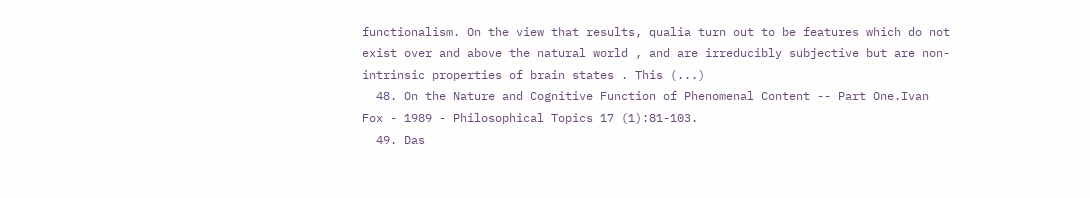functionalism. On the view that results, qualia turn out to be features which do not exist over and above the natural world , and are irreducibly subjective but are non-intrinsic properties of brain states . This (...)
  48. On the Nature and Cognitive Function of Phenomenal Content -- Part One.Ivan Fox - 1989 - Philosophical Topics 17 (1):81-103.
  49. Das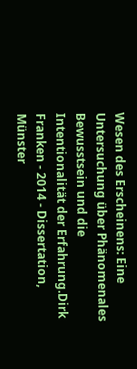Wesen des Erscheinens: Eine Untersuchung über Phänomenales Bewusstsein und die Intentionalität der Erfahrung.Dirk Franken - 2014 - Dissertation, Münster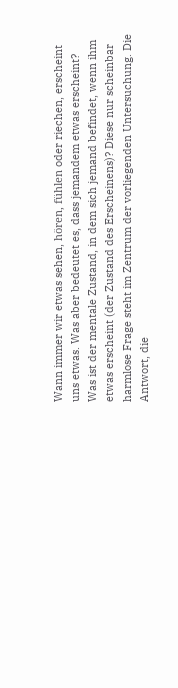Wann immer wir etwas sehen, hören, fühlen oder riechen, erscheint uns etwas. Was aber bedeutet es, dass jemandem etwas erscheint? Was ist der mentale Zustand, in dem sich jemand befindet, wenn ihm etwas erscheint (der Zustand des Erscheinens)? Diese nur scheinbar harmlose Frage steht im Zentrum der vorliegenden Untersuchung. Die Antwort, die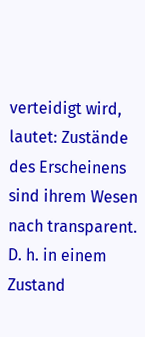verteidigt wird, lautet: Zustände des Erscheinens sind ihrem Wesen nach transparent. D. h. in einem Zustand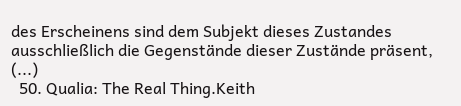des Erscheinens sind dem Subjekt dieses Zustandes ausschließlich die Gegenstände dieser Zustände präsent, (...)
  50. Qualia: The Real Thing.Keith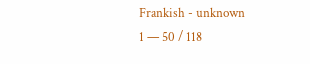Frankish - unknown
1 — 50 / 118